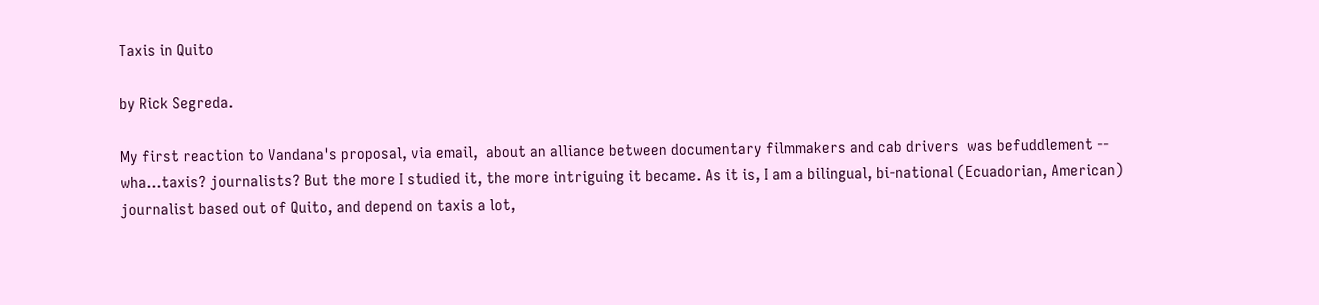Taxis in Quito

by Rick Segreda.

My first reaction to Vandana's proposal, via email,  about an alliance between documentary filmmakers and cab drivers  was befuddlement -- wha...taxis? journalists? But the more I studied it, the more intriguing it became. As it is, I am a bilingual, bi-national (Ecuadorian, American) journalist based out of Quito, and depend on taxis a lot,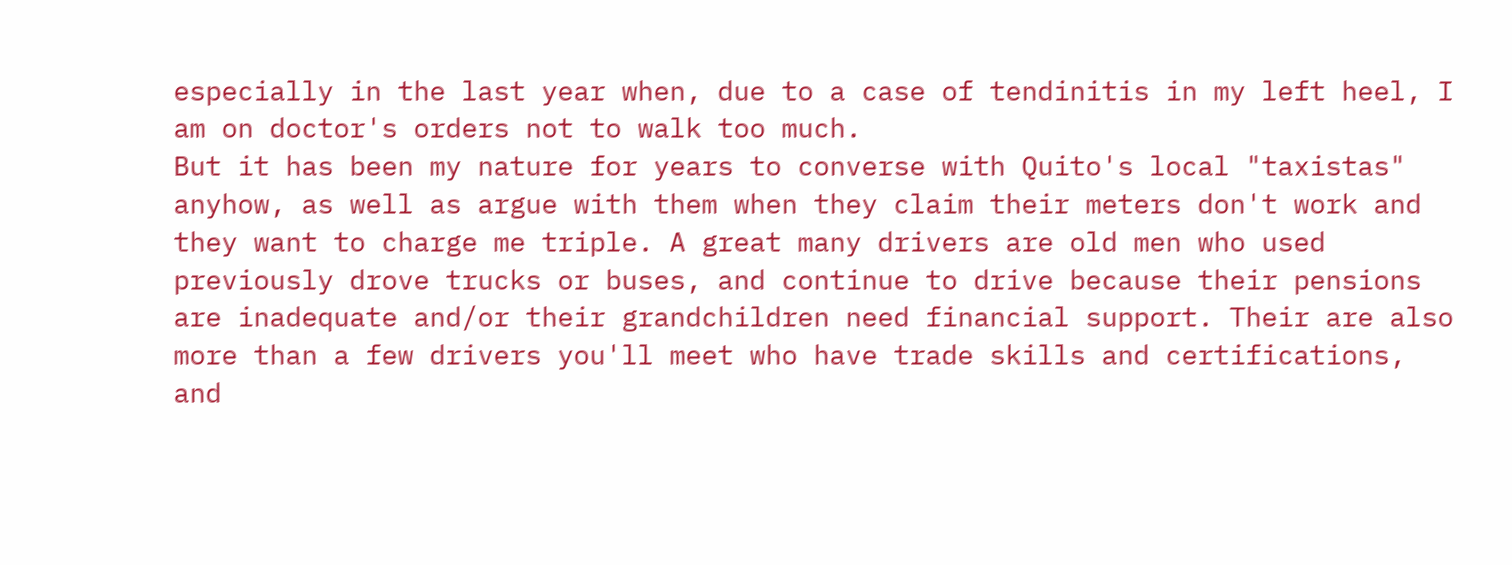especially in the last year when, due to a case of tendinitis in my left heel, I am on doctor's orders not to walk too much.
But it has been my nature for years to converse with Quito's local "taxistas" anyhow, as well as argue with them when they claim their meters don't work and they want to charge me triple. A great many drivers are old men who used previously drove trucks or buses, and continue to drive because their pensions are inadequate and/or their grandchildren need financial support. Their are also more than a few drivers you'll meet who have trade skills and certifications, and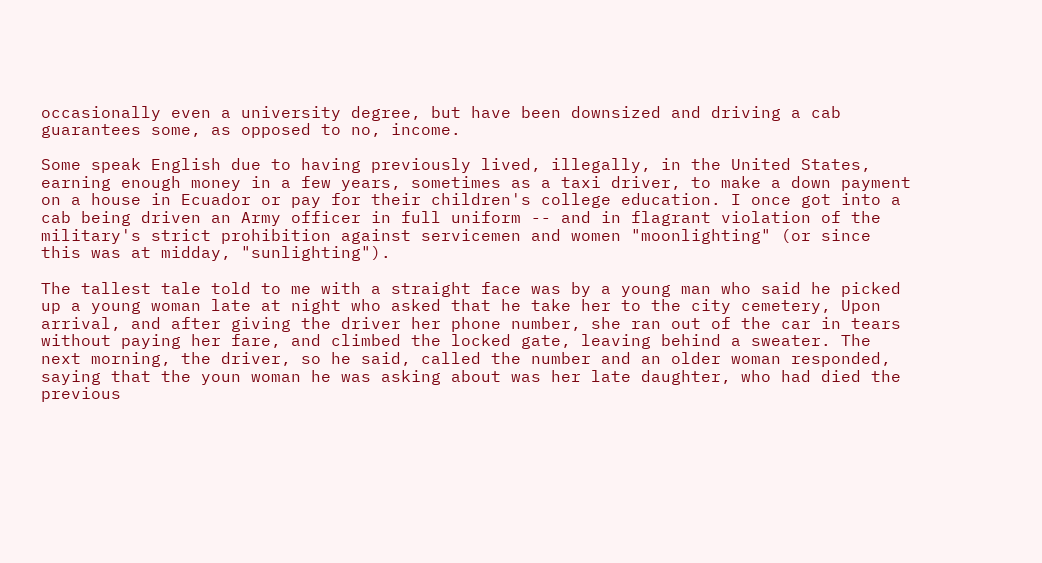occasionally even a university degree, but have been downsized and driving a cab guarantees some, as opposed to no, income.

Some speak English due to having previously lived, illegally, in the United States, earning enough money in a few years, sometimes as a taxi driver, to make a down payment on a house in Ecuador or pay for their children's college education. I once got into a cab being driven an Army officer in full uniform -- and in flagrant violation of the military's strict prohibition against servicemen and women "moonlighting" (or since this was at midday, "sunlighting").

The tallest tale told to me with a straight face was by a young man who said he picked up a young woman late at night who asked that he take her to the city cemetery, Upon arrival, and after giving the driver her phone number, she ran out of the car in tears without paying her fare, and climbed the locked gate, leaving behind a sweater. The next morning, the driver, so he said, called the number and an older woman responded, saying that the youn woman he was asking about was her late daughter, who had died the previous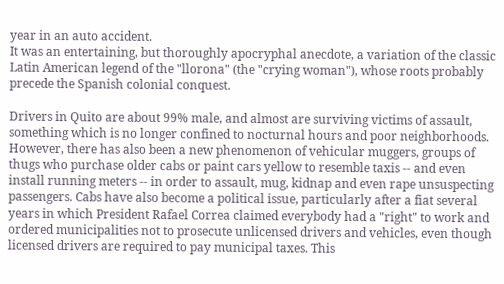year in an auto accident.
It was an entertaining, but thoroughly apocryphal anecdote, a variation of the classic Latin American legend of the "llorona" (the "crying woman"), whose roots probably precede the Spanish colonial conquest.

Drivers in Quito are about 99% male, and almost are surviving victims of assault, something which is no longer confined to nocturnal hours and poor neighborhoods. However, there has also been a new phenomenon of vehicular muggers, groups of thugs who purchase older cabs or paint cars yellow to resemble taxis -- and even install running meters -- in order to assault, mug, kidnap and even rape unsuspecting passengers. Cabs have also become a political issue, particularly after a fiat several years in which President Rafael Correa claimed everybody had a "right" to work and ordered municipalities not to prosecute unlicensed drivers and vehicles, even though licensed drivers are required to pay municipal taxes. This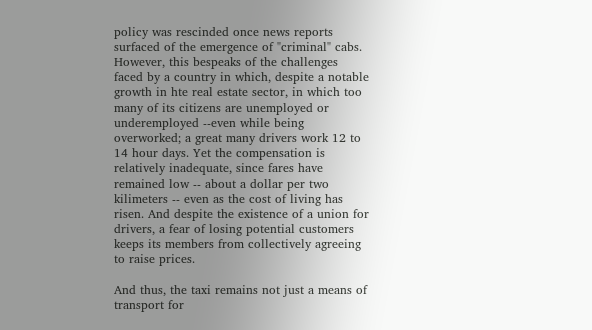policy was rescinded once news reports surfaced of the emergence of "criminal" cabs. However, this bespeaks of the challenges faced by a country in which, despite a notable growth in hte real estate sector, in which too many of its citizens are unemployed or underemployed --even while being overworked; a great many drivers work 12 to 14 hour days. Yet the compensation is relatively inadequate, since fares have remained low -- about a dollar per two kilimeters -- even as the cost of living has risen. And despite the existence of a union for drivers, a fear of losing potential customers keeps its members from collectively agreeing to raise prices.

And thus, the taxi remains not just a means of transport for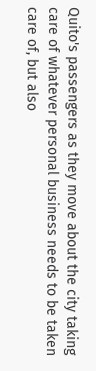Quito's passengers as they move about the city taking care of whatever personal business needs to be taken care of, but also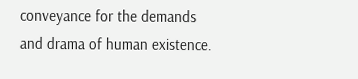conveyance for the demands and drama of human existence.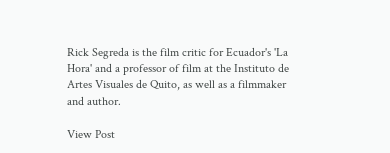Rick Segreda is the film critic for Ecuador's 'La Hora' and a professor of film at the Instituto de Artes Visuales de Quito, as well as a filmmaker and author.

View Post